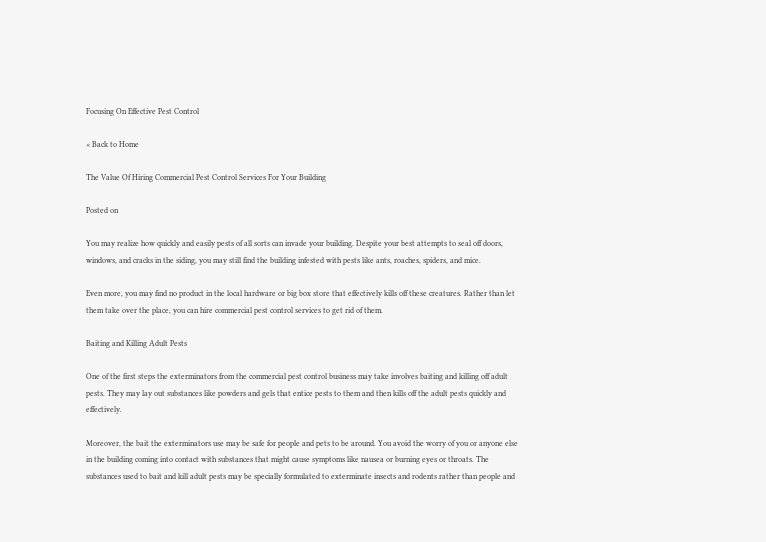Focusing On Effective Pest Control

« Back to Home

The Value Of Hiring Commercial Pest Control Services For Your Building

Posted on

You may realize how quickly and easily pests of all sorts can invade your building. Despite your best attempts to seal off doors, windows, and cracks in the siding, you may still find the building infested with pests like ants, roaches, spiders, and mice.

Even more, you may find no product in the local hardware or big box store that effectively kills off these creatures. Rather than let them take over the place, you can hire commercial pest control services to get rid of them.

Baiting and Killing Adult Pests

One of the first steps the exterminators from the commercial pest control business may take involves baiting and killing off adult pests. They may lay out substances like powders and gels that entice pests to them and then kills off the adult pests quickly and effectively.

Moreover, the bait the exterminators use may be safe for people and pets to be around. You avoid the worry of you or anyone else in the building coming into contact with substances that might cause symptoms like nausea or burning eyes or throats. The substances used to bait and kill adult pests may be specially formulated to exterminate insects and rodents rather than people and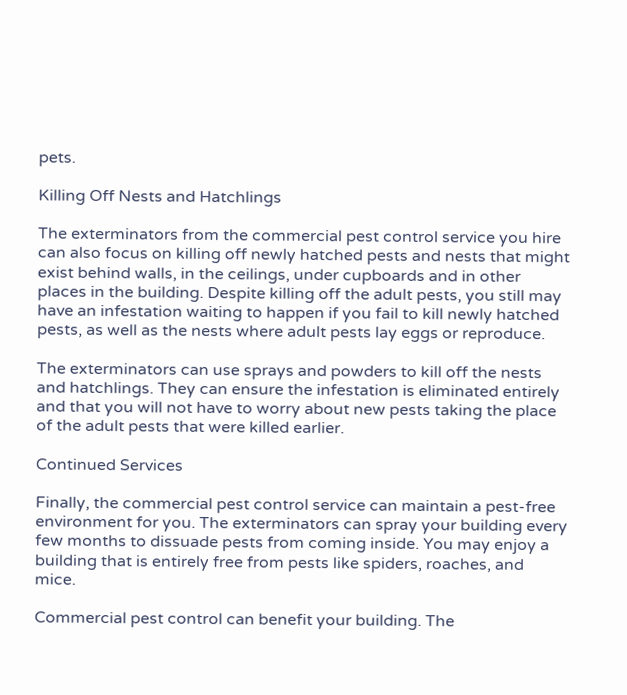pets.

Killing Off Nests and Hatchlings

The exterminators from the commercial pest control service you hire can also focus on killing off newly hatched pests and nests that might exist behind walls, in the ceilings, under cupboards and in other places in the building. Despite killing off the adult pests, you still may have an infestation waiting to happen if you fail to kill newly hatched pests, as well as the nests where adult pests lay eggs or reproduce.

The exterminators can use sprays and powders to kill off the nests and hatchlings. They can ensure the infestation is eliminated entirely and that you will not have to worry about new pests taking the place of the adult pests that were killed earlier.

Continued Services

Finally, the commercial pest control service can maintain a pest-free environment for you. The exterminators can spray your building every few months to dissuade pests from coming inside. You may enjoy a building that is entirely free from pests like spiders, roaches, and mice.

Commercial pest control can benefit your building. The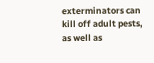exterminators can kill off adult pests, as well as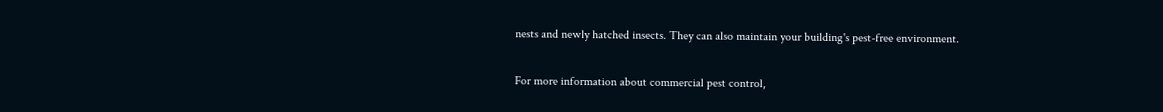nests and newly hatched insects. They can also maintain your building's pest-free environment.

For more information about commercial pest control,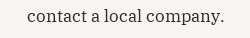contact a local company.